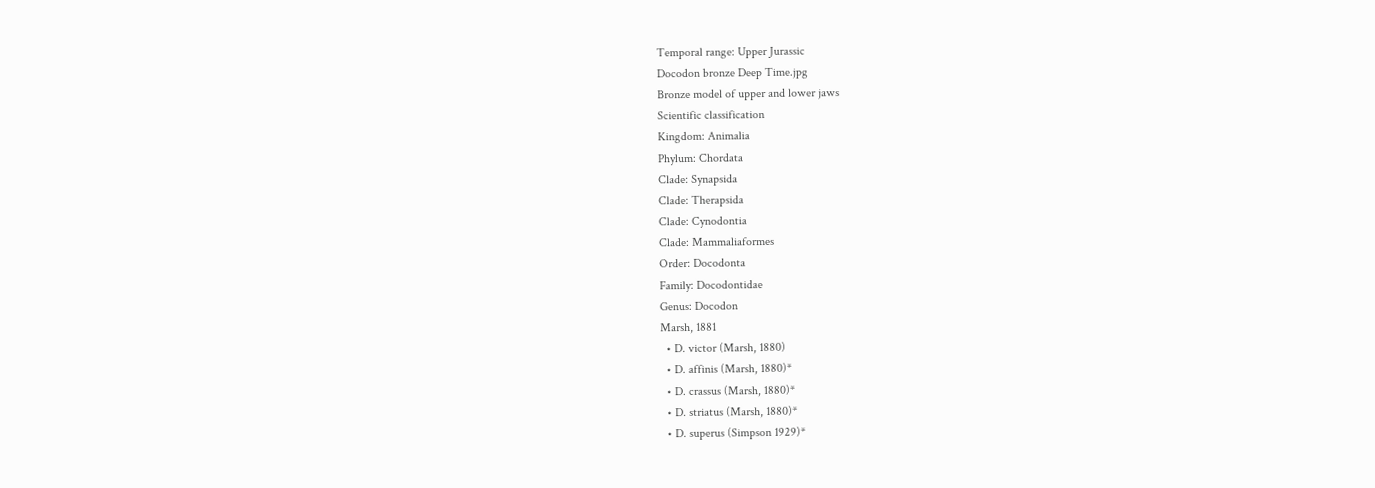Temporal range: Upper Jurassic
Docodon bronze Deep Time.jpg
Bronze model of upper and lower jaws
Scientific classification
Kingdom: Animalia
Phylum: Chordata
Clade: Synapsida
Clade: Therapsida
Clade: Cynodontia
Clade: Mammaliaformes
Order: Docodonta
Family: Docodontidae
Genus: Docodon
Marsh, 1881
  • D. victor (Marsh, 1880)
  • D. affinis (Marsh, 1880)*
  • D. crassus (Marsh, 1880)*
  • D. striatus (Marsh, 1880)*
  • D. superus (Simpson 1929)*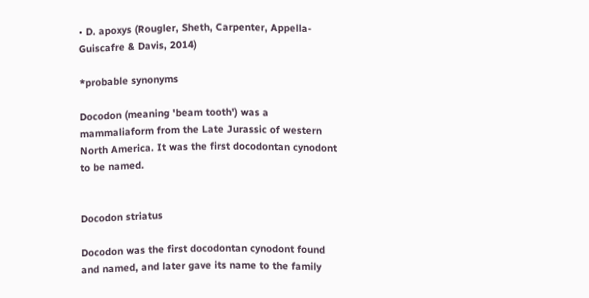• D. apoxys (Rougler, Sheth, Carpenter, Appella-Guiscafre & Davis, 2014)

*probable synonyms

Docodon (meaning 'beam tooth') was a mammaliaform from the Late Jurassic of western North America. It was the first docodontan cynodont to be named.


Docodon striatus

Docodon was the first docodontan cynodont found and named, and later gave its name to the family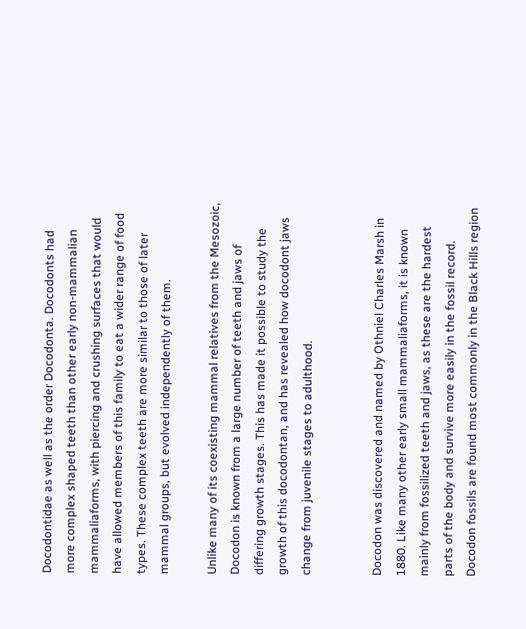Docodontidae as well as the order Docodonta. Docodonts had more complex shaped teeth than other early non-mammalian mammaliaforms, with piercing and crushing surfaces that would have allowed members of this family to eat a wider range of food types. These complex teeth are more similar to those of later mammal groups, but evolved independently of them.

Unlike many of its coexisting mammal relatives from the Mesozoic, Docodon is known from a large number of teeth and jaws of differing growth stages. This has made it possible to study the growth of this docodontan, and has revealed how docodont jaws change from juvenile stages to adulthood.


Docodon was discovered and named by Othniel Charles Marsh in 1880. Like many other early small mammaliaforms, it is known mainly from fossilized teeth and jaws, as these are the hardest parts of the body and survive more easily in the fossil record. Docodon fossils are found most commonly in the Black Hills region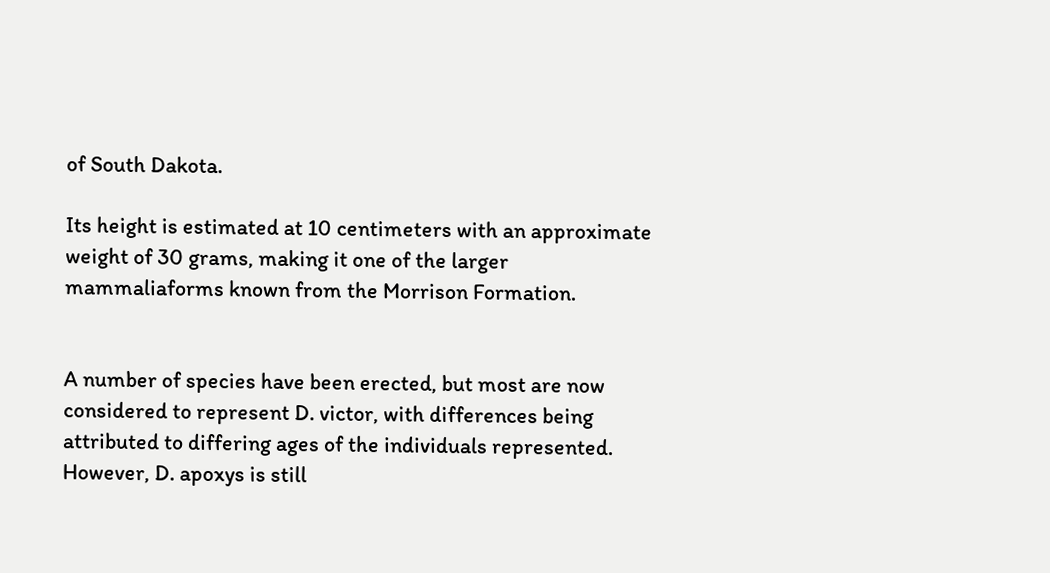of South Dakota.

Its height is estimated at 10 centimeters with an approximate weight of 30 grams, making it one of the larger mammaliaforms known from the Morrison Formation.


A number of species have been erected, but most are now considered to represent D. victor, with differences being attributed to differing ages of the individuals represented. However, D. apoxys is still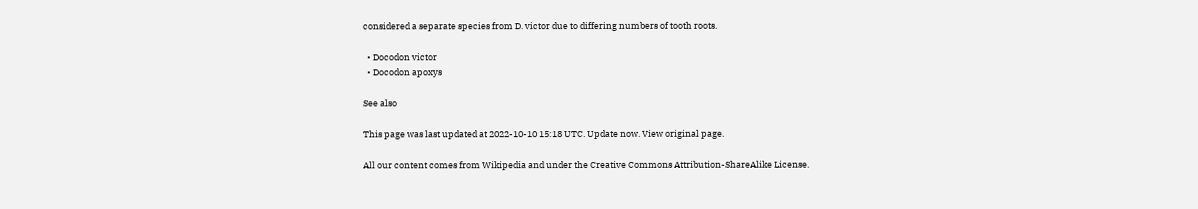considered a separate species from D. victor due to differing numbers of tooth roots.

  • Docodon victor
  • Docodon apoxys

See also

This page was last updated at 2022-10-10 15:18 UTC. Update now. View original page.

All our content comes from Wikipedia and under the Creative Commons Attribution-ShareAlike License.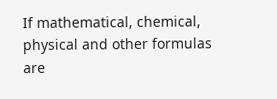If mathematical, chemical, physical and other formulas are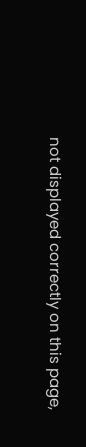not displayed correctly on this page,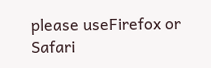please useFirefox or Safari